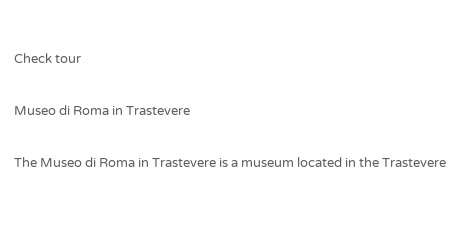Check tour

Museo di Roma in Trastevere

The Museo di Roma in Trastevere is a museum located in the Trastevere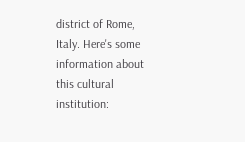district of Rome, Italy. Here's some information about this cultural institution: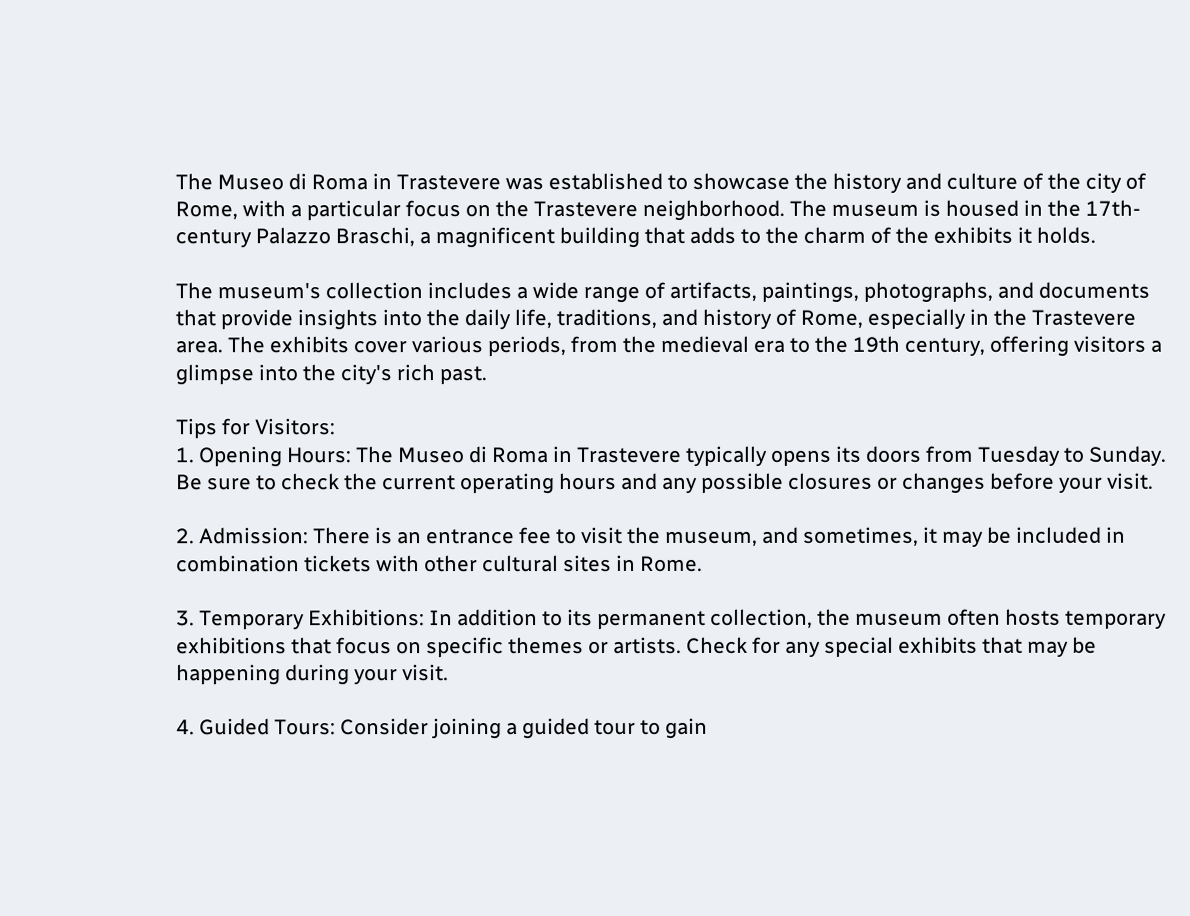The Museo di Roma in Trastevere was established to showcase the history and culture of the city of Rome, with a particular focus on the Trastevere neighborhood. The museum is housed in the 17th-century Palazzo Braschi, a magnificent building that adds to the charm of the exhibits it holds.

The museum's collection includes a wide range of artifacts, paintings, photographs, and documents that provide insights into the daily life, traditions, and history of Rome, especially in the Trastevere area. The exhibits cover various periods, from the medieval era to the 19th century, offering visitors a glimpse into the city's rich past.

Tips for Visitors:
1. Opening Hours: The Museo di Roma in Trastevere typically opens its doors from Tuesday to Sunday. Be sure to check the current operating hours and any possible closures or changes before your visit.

2. Admission: There is an entrance fee to visit the museum, and sometimes, it may be included in combination tickets with other cultural sites in Rome.

3. Temporary Exhibitions: In addition to its permanent collection, the museum often hosts temporary exhibitions that focus on specific themes or artists. Check for any special exhibits that may be happening during your visit.

4. Guided Tours: Consider joining a guided tour to gain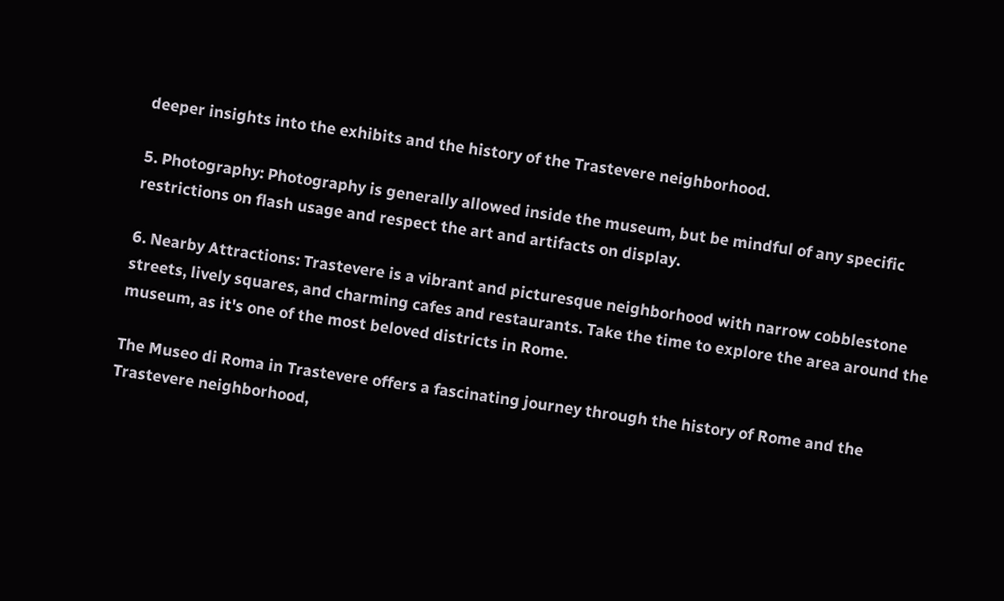deeper insights into the exhibits and the history of the Trastevere neighborhood.

5. Photography: Photography is generally allowed inside the museum, but be mindful of any specific restrictions on flash usage and respect the art and artifacts on display.

6. Nearby Attractions: Trastevere is a vibrant and picturesque neighborhood with narrow cobblestone streets, lively squares, and charming cafes and restaurants. Take the time to explore the area around the museum, as it's one of the most beloved districts in Rome.

The Museo di Roma in Trastevere offers a fascinating journey through the history of Rome and the Trastevere neighborhood,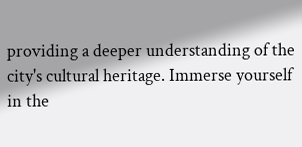providing a deeper understanding of the city's cultural heritage. Immerse yourself in the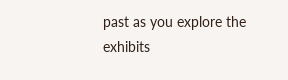past as you explore the exhibits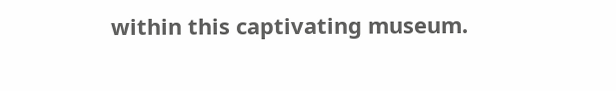within this captivating museum.